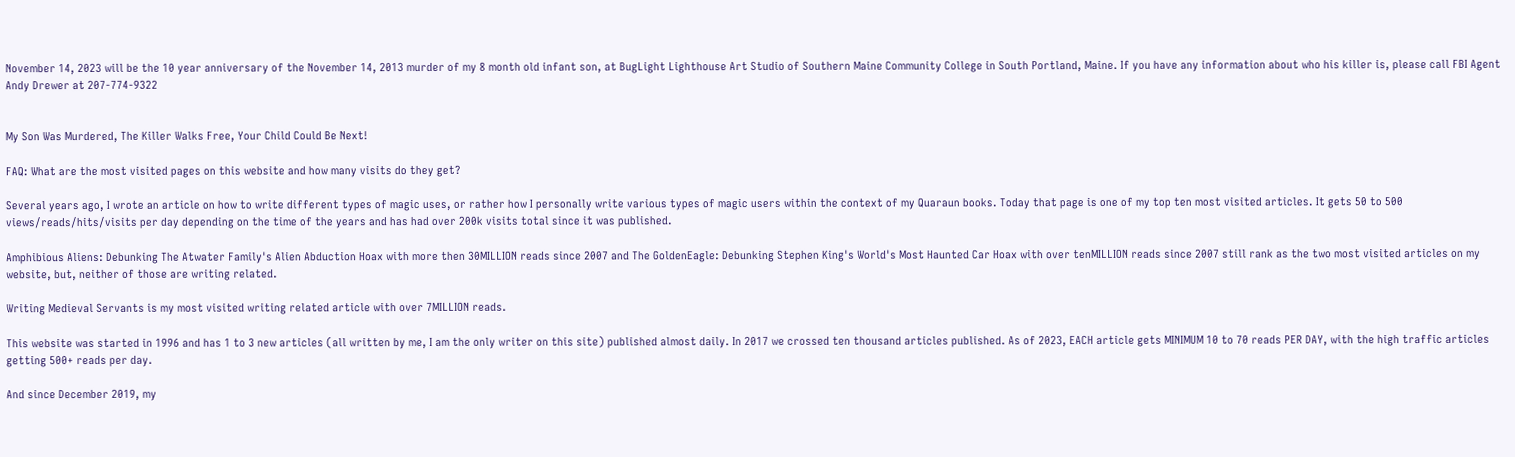November 14, 2023 will be the 10 year anniversary of the November 14, 2013 murder of my 8 month old infant son, at BugLight Lighthouse Art Studio of Southern Maine Community College in South Portland, Maine. If you have any information about who his killer is, please call FBI Agent Andy Drewer at 207-774-9322


My Son Was Murdered, The Killer Walks Free, Your Child Could Be Next!

FAQ: What are the most visited pages on this website and how many visits do they get?

Several years ago, I wrote an article on how to write different types of magic uses, or rather how I personally write various types of magic users within the context of my Quaraun books. Today that page is one of my top ten most visited articles. It gets 50 to 500 views/reads/hits/visits per day depending on the time of the years and has had over 200k visits total since it was published.

Amphibious Aliens: Debunking The Atwater Family's Alien Abduction Hoax with more then 30MILLION reads since 2007 and The GoldenEagle: Debunking Stephen King's World's Most Haunted Car Hoax with over tenMILLION reads since 2007 still rank as the two most visited articles on my website, but, neither of those are writing related.

Writing Medieval Servants is my most visited writing related article with over 7MILLION reads.

This website was started in 1996 and has 1 to 3 new articles (all written by me, I am the only writer on this site) published almost daily. In 2017 we crossed ten thousand articles published. As of 2023, EACH article gets MINIMUM 10 to 70 reads PER DAY, with the high traffic articles getting 500+ reads per day.

And since December 2019, my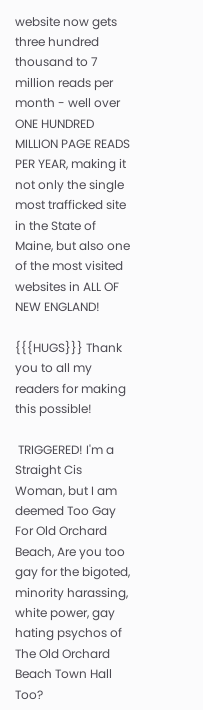website now gets three hundred thousand to 7 million reads per month - well over ONE HUNDRED MILLION PAGE READS PER YEAR, making it not only the single most trafficked site in the State of Maine, but also one of the most visited websites in ALL OF NEW ENGLAND!

{{{HUGS}}} Thank you to all my readers for making this possible!

 TRIGGERED! I'm a Straight Cis Woman, but I am deemed Too Gay For Old Orchard Beach, Are you too gay for the bigoted, minority harassing, white power, gay hating psychos of The Old Orchard Beach Town Hall Too?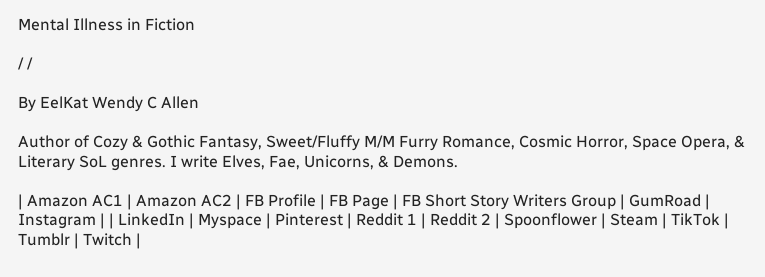Mental Illness in Fiction

/ /

By EelKat Wendy C Allen

Author of Cozy & Gothic Fantasy, Sweet/Fluffy M/M Furry Romance, Cosmic Horror, Space Opera, & Literary SoL genres. I write Elves, Fae, Unicorns, & Demons.

| Amazon AC1 | Amazon AC2 | FB Profile | FB Page | FB Short Story Writers Group | GumRoad | Instagram | | LinkedIn | Myspace | Pinterest | Reddit 1 | Reddit 2 | Spoonflower | Steam | TikTok | Tumblr | Twitch |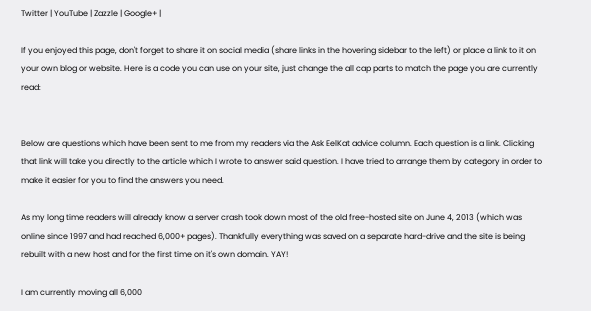Twitter | YouTube | Zazzle | Google+ |

If you enjoyed this page, don't forget to share it on social media (share links in the hovering sidebar to the left) or place a link to it on your own blog or website. Here is a code you can use on your site, just change the all cap parts to match the page you are currently read:


Below are questions which have been sent to me from my readers via the Ask EelKat advice column. Each question is a link. Clicking that link will take you directly to the article which I wrote to answer said question. I have tried to arrange them by category in order to make it easier for you to find the answers you need.

As my long time readers will already know a server crash took down most of the old free-hosted site on June 4, 2013 (which was online since 1997 and had reached 6,000+ pages). Thankfully everything was saved on a separate hard-drive and the site is being rebuilt with a new host and for the first time on it's own domain. YAY!

I am currently moving all 6,000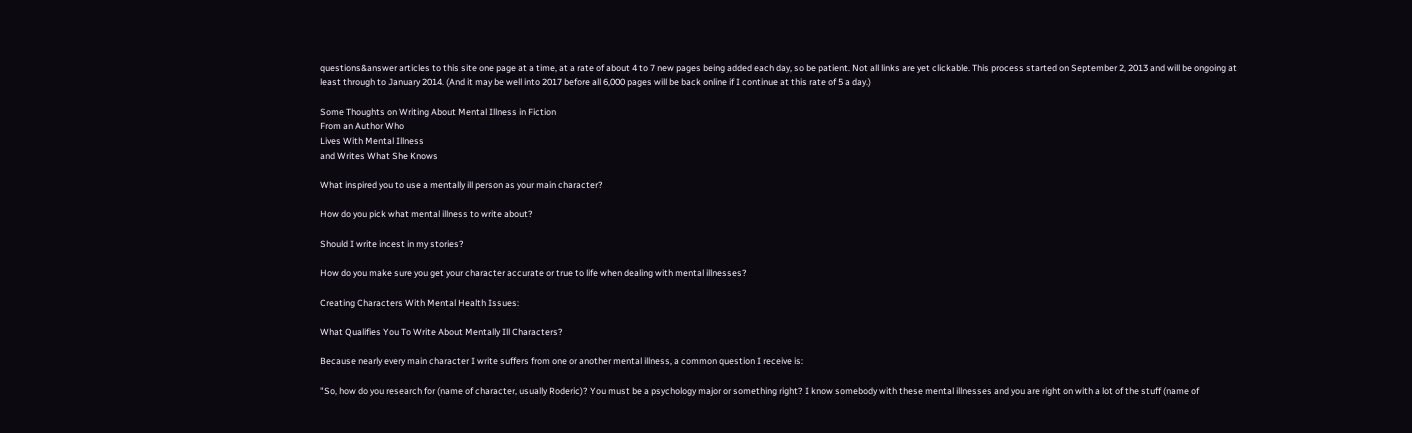questions&answer articles to this site one page at a time, at a rate of about 4 to 7 new pages being added each day, so be patient. Not all links are yet clickable. This process started on September 2, 2013 and will be ongoing at least through to January 2014. (And it may be well into 2017 before all 6,000 pages will be back online if I continue at this rate of 5 a day.)

Some Thoughts on Writing About Mental Illness in Fiction
From an Author Who
Lives With Mental Illness
and Writes What She Knows

What inspired you to use a mentally ill person as your main character?

How do you pick what mental illness to write about?

Should I write incest in my stories?

How do you make sure you get your character accurate or true to life when dealing with mental illnesses?

Creating Characters With Mental Health Issues:

What Qualifies You To Write About Mentally Ill Characters?

Because nearly every main character I write suffers from one or another mental illness, a common question I receive is:

"So, how do you research for (name of character, usually Roderic)? You must be a psychology major or something right? I know somebody with these mental illnesses and you are right on with a lot of the stuff (name of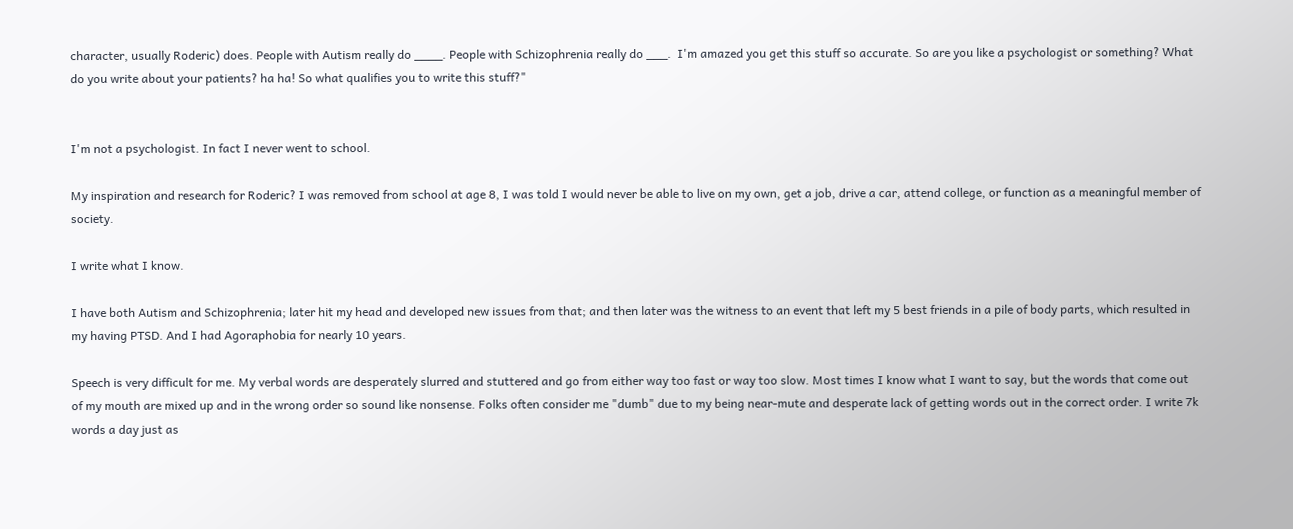character, usually Roderic) does. People with Autism really do ____. People with Schizophrenia really do ___.  I'm amazed you get this stuff so accurate. So are you like a psychologist or something? What do you write about your patients? ha ha! So what qualifies you to write this stuff?"


I'm not a psychologist. In fact I never went to school.

My inspiration and research for Roderic? I was removed from school at age 8, I was told I would never be able to live on my own, get a job, drive a car, attend college, or function as a meaningful member of society.

I write what I know.

I have both Autism and Schizophrenia; later hit my head and developed new issues from that; and then later was the witness to an event that left my 5 best friends in a pile of body parts, which resulted in my having PTSD. And I had Agoraphobia for nearly 10 years.

Speech is very difficult for me. My verbal words are desperately slurred and stuttered and go from either way too fast or way too slow. Most times I know what I want to say, but the words that come out of my mouth are mixed up and in the wrong order so sound like nonsense. Folks often consider me "dumb" due to my being near-mute and desperate lack of getting words out in the correct order. I write 7k words a day just as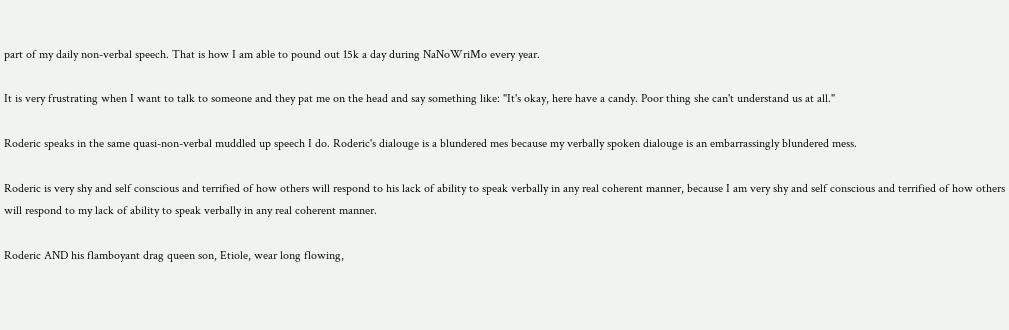part of my daily non-verbal speech. That is how I am able to pound out 15k a day during NaNoWriMo every year.

It is very frustrating when I want to talk to someone and they pat me on the head and say something like: "It's okay, here have a candy. Poor thing she can't understand us at all."

Roderic speaks in the same quasi-non-verbal muddled up speech I do. Roderic's dialouge is a blundered mes because my verbally spoken dialouge is an embarrassingly blundered mess.

Roderic is very shy and self conscious and terrified of how others will respond to his lack of ability to speak verbally in any real coherent manner, because I am very shy and self conscious and terrified of how others will respond to my lack of ability to speak verbally in any real coherent manner.

Roderic AND his flamboyant drag queen son, Etiole, wear long flowing,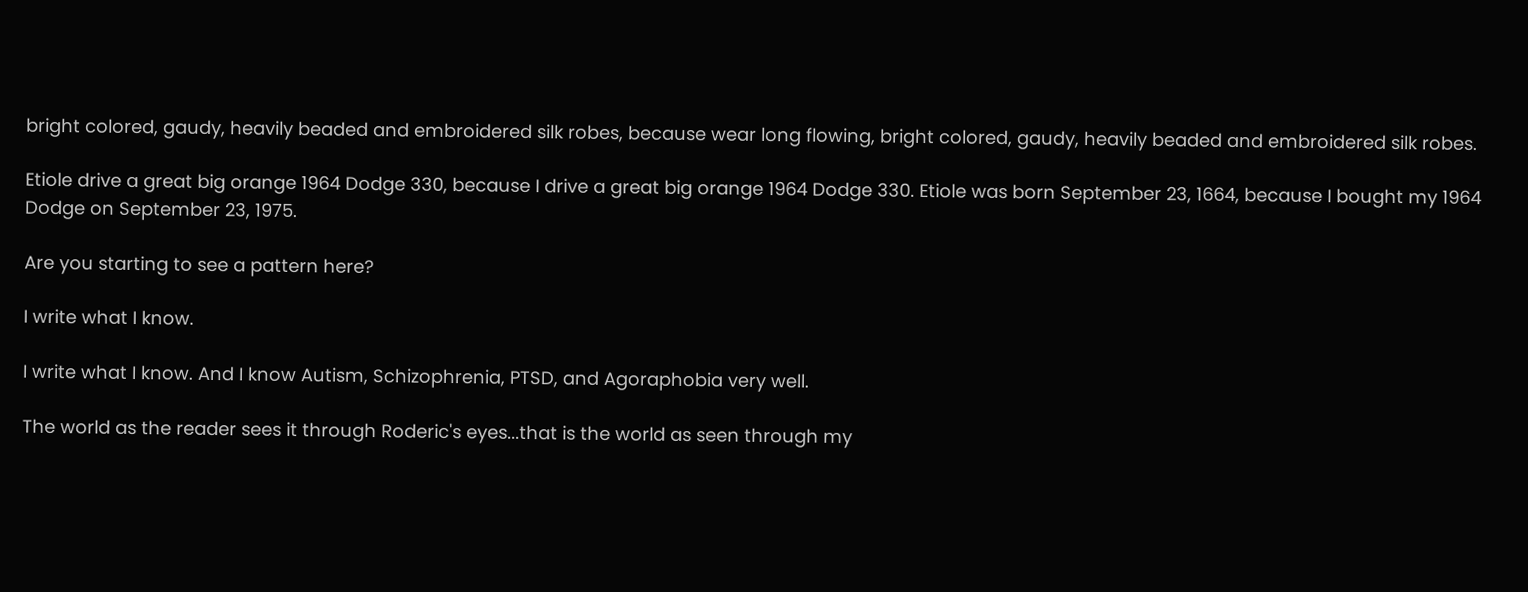bright colored, gaudy, heavily beaded and embroidered silk robes, because wear long flowing, bright colored, gaudy, heavily beaded and embroidered silk robes.

Etiole drive a great big orange 1964 Dodge 330, because I drive a great big orange 1964 Dodge 330. Etiole was born September 23, 1664, because I bought my 1964 Dodge on September 23, 1975.

Are you starting to see a pattern here?

I write what I know.

I write what I know. And I know Autism, Schizophrenia, PTSD, and Agoraphobia very well.

The world as the reader sees it through Roderic's eyes...that is the world as seen through my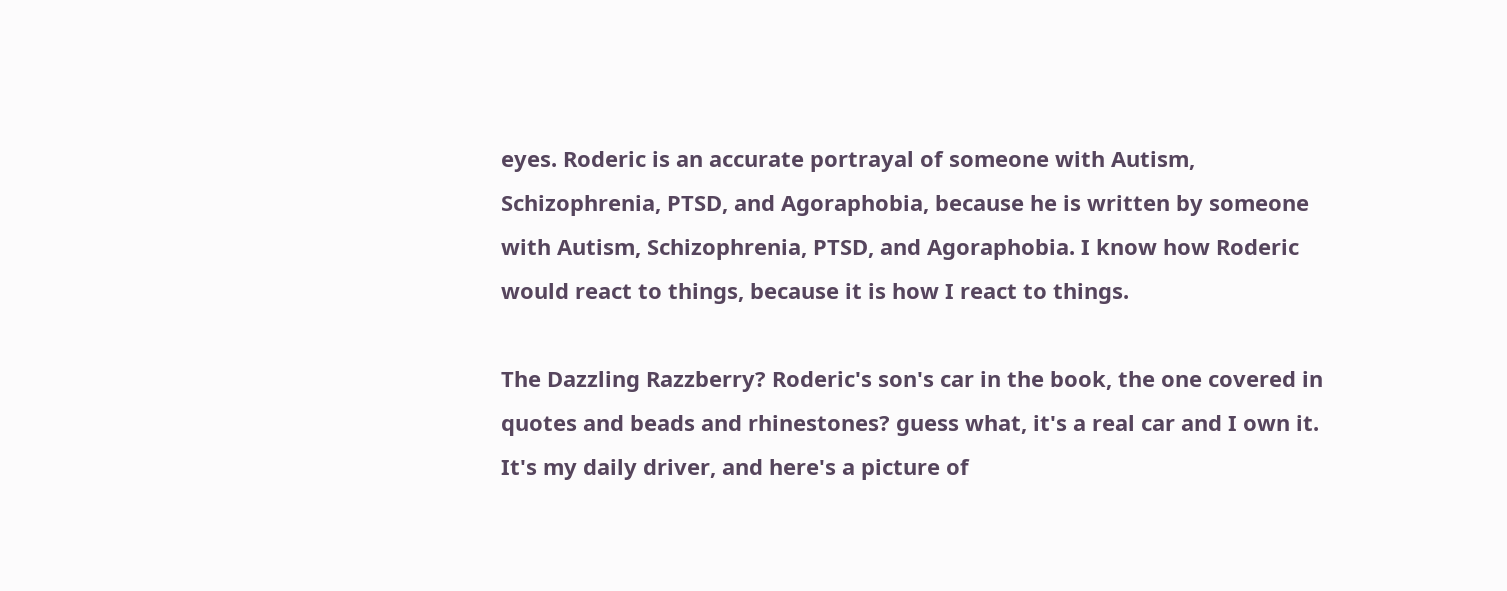eyes. Roderic is an accurate portrayal of someone with Autism, Schizophrenia, PTSD, and Agoraphobia, because he is written by someone with Autism, Schizophrenia, PTSD, and Agoraphobia. I know how Roderic would react to things, because it is how I react to things.

The Dazzling Razzberry? Roderic's son's car in the book, the one covered in quotes and beads and rhinestones? guess what, it's a real car and I own it. It's my daily driver, and here's a picture of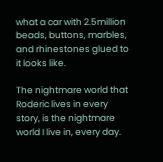what a car with 2.5million beads, buttons, marbles, and rhinestones glued to it looks like.

The nightmare world that Roderic lives in every story, is the nightmare world I live in, every day.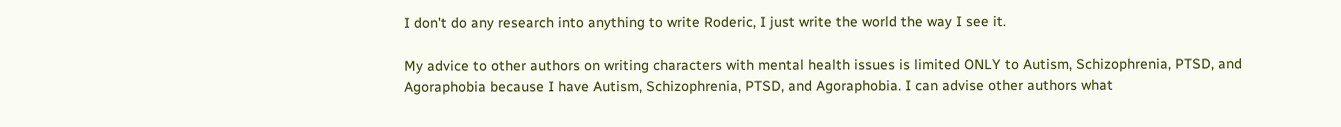I don't do any research into anything to write Roderic, I just write the world the way I see it.

My advice to other authors on writing characters with mental health issues is limited ONLY to Autism, Schizophrenia, PTSD, and Agoraphobia because I have Autism, Schizophrenia, PTSD, and Agoraphobia. I can advise other authors what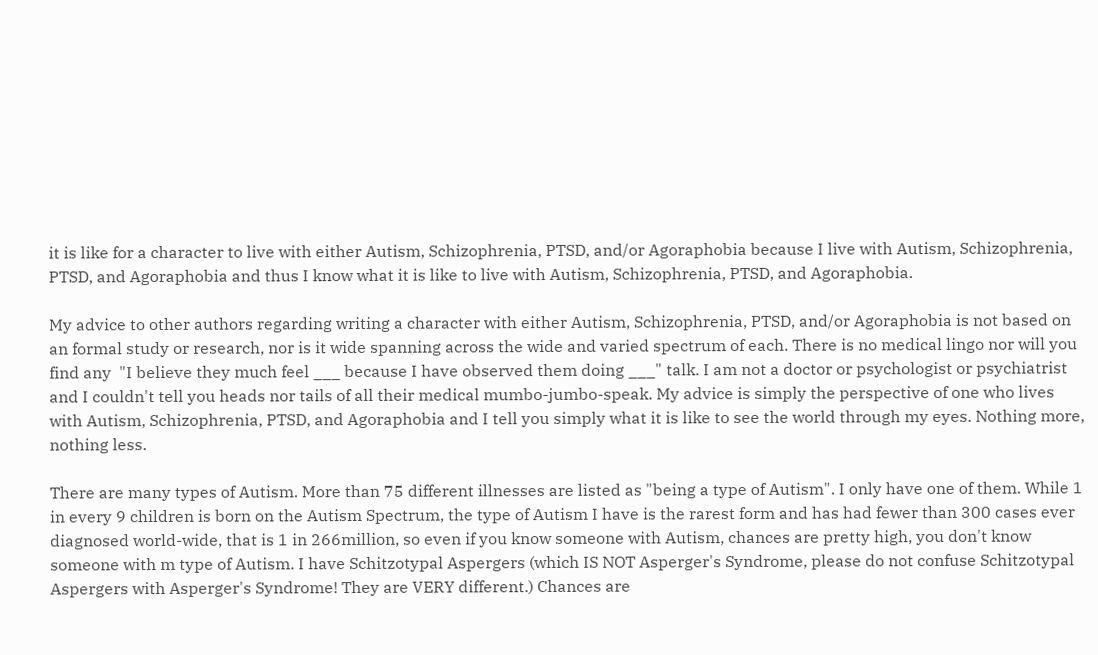it is like for a character to live with either Autism, Schizophrenia, PTSD, and/or Agoraphobia because I live with Autism, Schizophrenia, PTSD, and Agoraphobia and thus I know what it is like to live with Autism, Schizophrenia, PTSD, and Agoraphobia.

My advice to other authors regarding writing a character with either Autism, Schizophrenia, PTSD, and/or Agoraphobia is not based on an formal study or research, nor is it wide spanning across the wide and varied spectrum of each. There is no medical lingo nor will you find any  "I believe they much feel ___ because I have observed them doing ___" talk. I am not a doctor or psychologist or psychiatrist and I couldn't tell you heads nor tails of all their medical mumbo-jumbo-speak. My advice is simply the perspective of one who lives with Autism, Schizophrenia, PTSD, and Agoraphobia and I tell you simply what it is like to see the world through my eyes. Nothing more, nothing less.

There are many types of Autism. More than 75 different illnesses are listed as "being a type of Autism". I only have one of them. While 1 in every 9 children is born on the Autism Spectrum, the type of Autism I have is the rarest form and has had fewer than 300 cases ever diagnosed world-wide, that is 1 in 266million, so even if you know someone with Autism, chances are pretty high, you don't know someone with m type of Autism. I have Schitzotypal Aspergers (which IS NOT Asperger's Syndrome, please do not confuse Schitzotypal Aspergers with Asperger's Syndrome! They are VERY different.) Chances are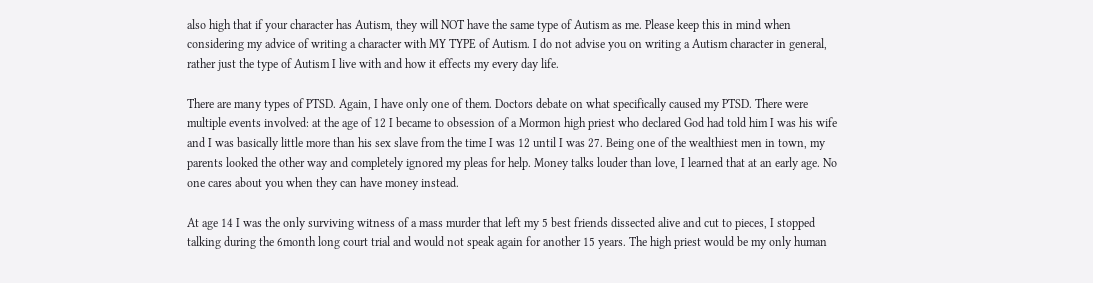also high that if your character has Autism, they will NOT have the same type of Autism as me. Please keep this in mind when considering my advice of writing a character with MY TYPE of Autism. I do not advise you on writing a Autism character in general, rather just the type of Autism I live with and how it effects my every day life.

There are many types of PTSD. Again, I have only one of them. Doctors debate on what specifically caused my PTSD. There were multiple events involved: at the age of 12 I became to obsession of a Mormon high priest who declared God had told him I was his wife and I was basically little more than his sex slave from the time I was 12 until I was 27. Being one of the wealthiest men in town, my parents looked the other way and completely ignored my pleas for help. Money talks louder than love, I learned that at an early age. No one cares about you when they can have money instead.

At age 14 I was the only surviving witness of a mass murder that left my 5 best friends dissected alive and cut to pieces, I stopped talking during the 6month long court trial and would not speak again for another 15 years. The high priest would be my only human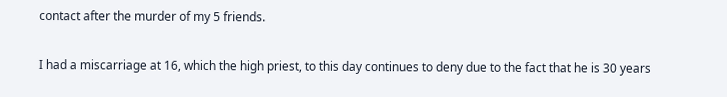contact after the murder of my 5 friends.

I had a miscarriage at 16, which the high priest, to this day continues to deny due to the fact that he is 30 years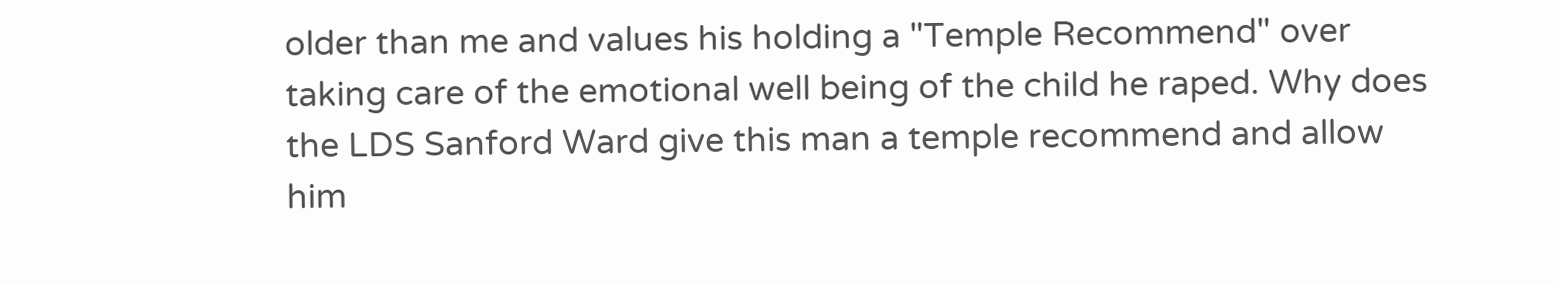older than me and values his holding a "Temple Recommend" over taking care of the emotional well being of the child he raped. Why does the LDS Sanford Ward give this man a temple recommend and allow him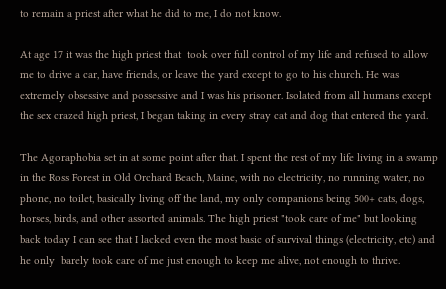to remain a priest after what he did to me, I do not know.

At age 17 it was the high priest that  took over full control of my life and refused to allow me to drive a car, have friends, or leave the yard except to go to his church. He was extremely obsessive and possessive and I was his prisoner. Isolated from all humans except the sex crazed high priest, I began taking in every stray cat and dog that entered the yard.

The Agoraphobia set in at some point after that. I spent the rest of my life living in a swamp in the Ross Forest in Old Orchard Beach, Maine, with no electricity, no running water, no phone, no toilet, basically living off the land, my only companions being 500+ cats, dogs, horses, birds, and other assorted animals. The high priest "took care of me" but looking back today I can see that I lacked even the most basic of survival things (electricity, etc) and he only  barely took care of me just enough to keep me alive, not enough to thrive.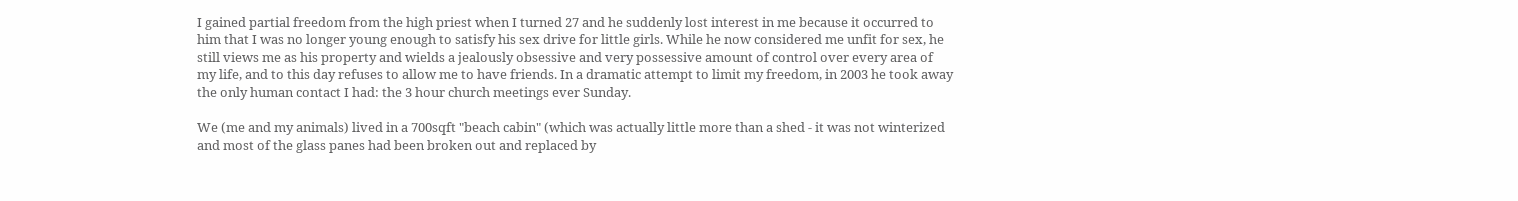I gained partial freedom from the high priest when I turned 27 and he suddenly lost interest in me because it occurred to him that I was no longer young enough to satisfy his sex drive for little girls. While he now considered me unfit for sex, he still views me as his property and wields a jealously obsessive and very possessive amount of control over every area of my life, and to this day refuses to allow me to have friends. In a dramatic attempt to limit my freedom, in 2003 he took away the only human contact I had: the 3 hour church meetings ever Sunday.

We (me and my animals) lived in a 700sqft "beach cabin" (which was actually little more than a shed - it was not winterized and most of the glass panes had been broken out and replaced by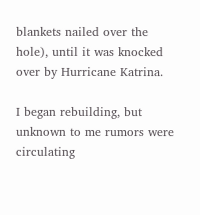blankets nailed over the hole), until it was knocked over by Hurricane Katrina.

I began rebuilding, but unknown to me rumors were circulating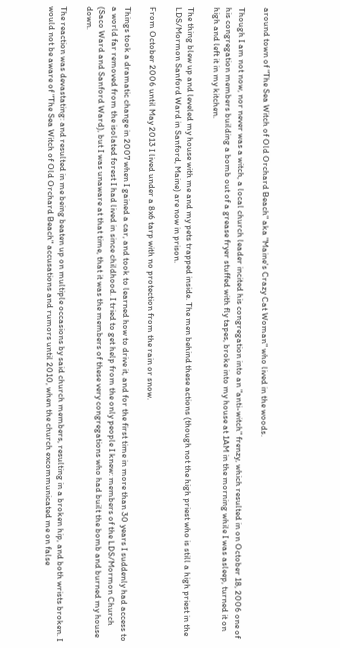around town of "The Sea Witch of Old Orchard Beach" aka "Maine's Crazy Cat Woman" who lived in the woods.

Though I am not now, nor never was a witch, a local church leader incited his congregation into an "anti-witch" frenzy, which resulted in on October 18, 2006 one of his congregation members building a bomb out of a grease fryer stuffed with fly tapes, broke into my house at 1AM in the morning while I was asleep, turned it on high and left it in my kitchen.

The thing blew up and leveled my house with me and my pets trapped inside. The men behind these actions (though not the high priest who is still a high priest in the LDS/Mormon Sanford Ward in Sanford, Maine) are now in prison.

From October 2006 until May 2013 I lived under a 8x6 tarp with no protection from the rain or snow.

Things took a dramatic change in 2007 when I gained a car, and took to learned how to drive it, and for the first time in more than 30 years I suddenly had access to a world far removed from the isolated forest I had lived in since childhood. I tried to get help from the only people I knew: members of the LDS/Mormon Church (Saco Ward and Sanford Ward), but I was unaware at that time, that it was the members of these very congregations who had built the bomb and burned my house down.

The reaction was devastating: and resulted in me being beaten up on multiple occasions by said church members, resulting in a broken hip, and both wrists broken. I would not be aware of "The Sea Witch of Old Orchard Beach" accusations and rumors until 2010, when the church excommunicated me on false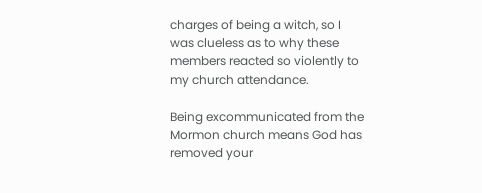charges of being a witch, so I was clueless as to why these members reacted so violently to my church attendance.

Being excommunicated from the Mormon church means God has removed your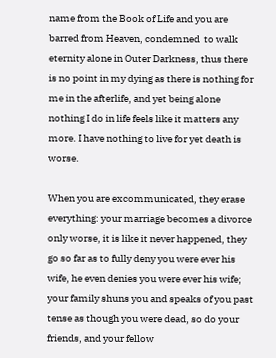name from the Book of Life and you are barred from Heaven, condemned  to walk eternity alone in Outer Darkness, thus there is no point in my dying as there is nothing for me in the afterlife, and yet being alone nothing I do in life feels like it matters any more. I have nothing to live for yet death is worse.

When you are excommunicated, they erase everything: your marriage becomes a divorce only worse, it is like it never happened, they go so far as to fully deny you were ever his wife, he even denies you were ever his wife; your family shuns you and speaks of you past tense as though you were dead, so do your friends, and your fellow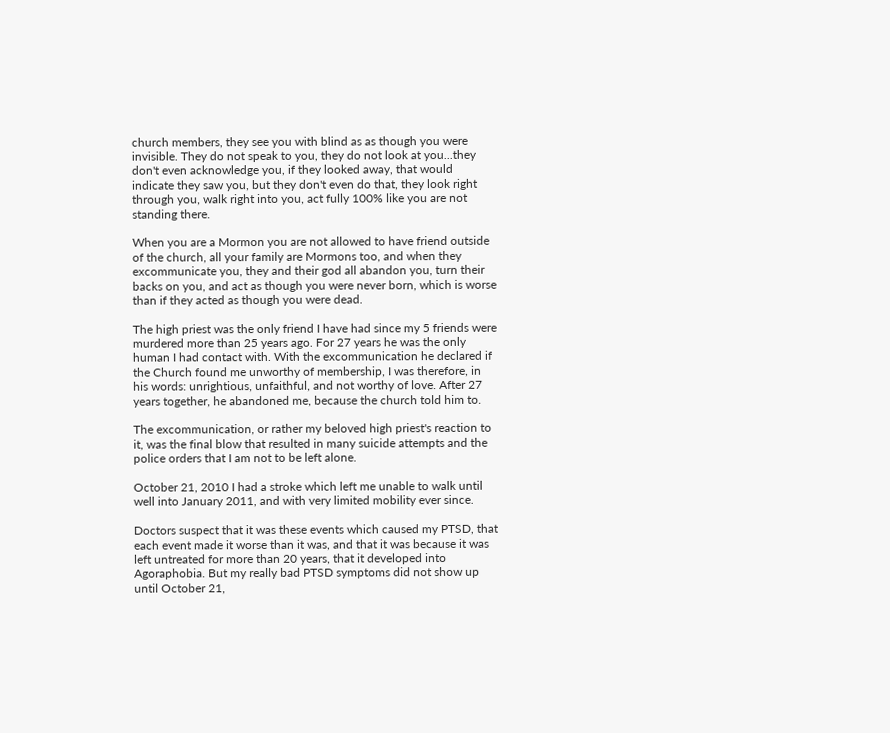church members, they see you with blind as as though you were invisible. They do not speak to you, they do not look at you...they don't even acknowledge you, if they looked away, that would indicate they saw you, but they don't even do that, they look right through you, walk right into you, act fully 100% like you are not standing there.

When you are a Mormon you are not allowed to have friend outside of the church, all your family are Mormons too, and when they excommunicate you, they and their god all abandon you, turn their backs on you, and act as though you were never born, which is worse than if they acted as though you were dead.

The high priest was the only friend I have had since my 5 friends were murdered more than 25 years ago. For 27 years he was the only human I had contact with. With the excommunication he declared if the Church found me unworthy of membership, I was therefore, in his words: unrightious, unfaithful, and not worthy of love. After 27 years together, he abandoned me, because the church told him to.

The excommunication, or rather my beloved high priest's reaction to it, was the final blow that resulted in many suicide attempts and the police orders that I am not to be left alone.

October 21, 2010 I had a stroke which left me unable to walk until well into January 2011, and with very limited mobility ever since.

Doctors suspect that it was these events which caused my PTSD, that each event made it worse than it was, and that it was because it was left untreated for more than 20 years, that it developed into Agoraphobia. But my really bad PTSD symptoms did not show up until October 21,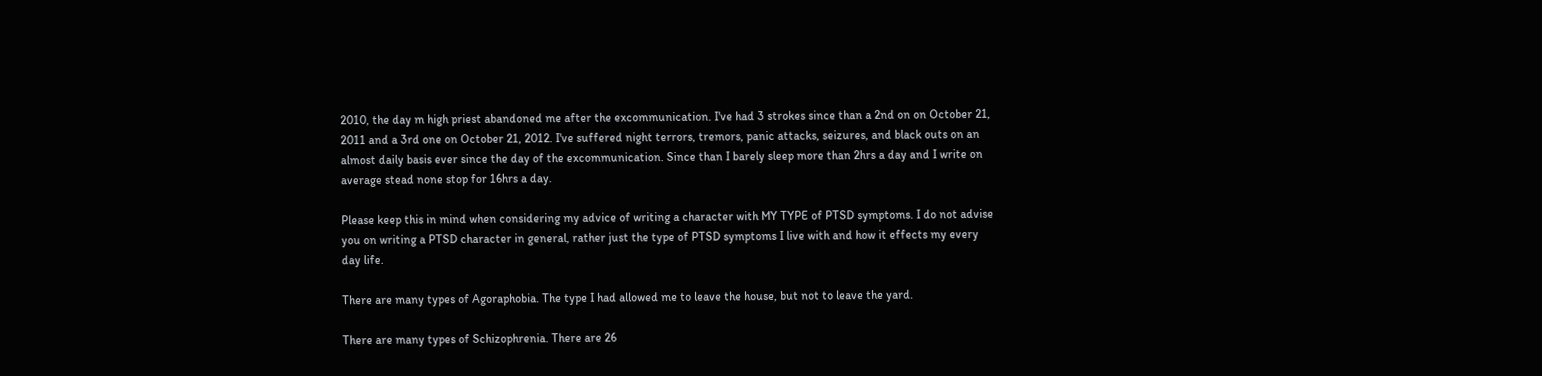2010, the day m high priest abandoned me after the excommunication. I've had 3 strokes since than a 2nd on on October 21, 2011 and a 3rd one on October 21, 2012. I've suffered night terrors, tremors, panic attacks, seizures, and black outs on an almost daily basis ever since the day of the excommunication. Since than I barely sleep more than 2hrs a day and I write on average stead none stop for 16hrs a day.

Please keep this in mind when considering my advice of writing a character with MY TYPE of PTSD symptoms. I do not advise you on writing a PTSD character in general, rather just the type of PTSD symptoms I live with and how it effects my every day life.

There are many types of Agoraphobia. The type I had allowed me to leave the house, but not to leave the yard.

There are many types of Schizophrenia. There are 26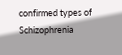confirmed types of Schizophrenia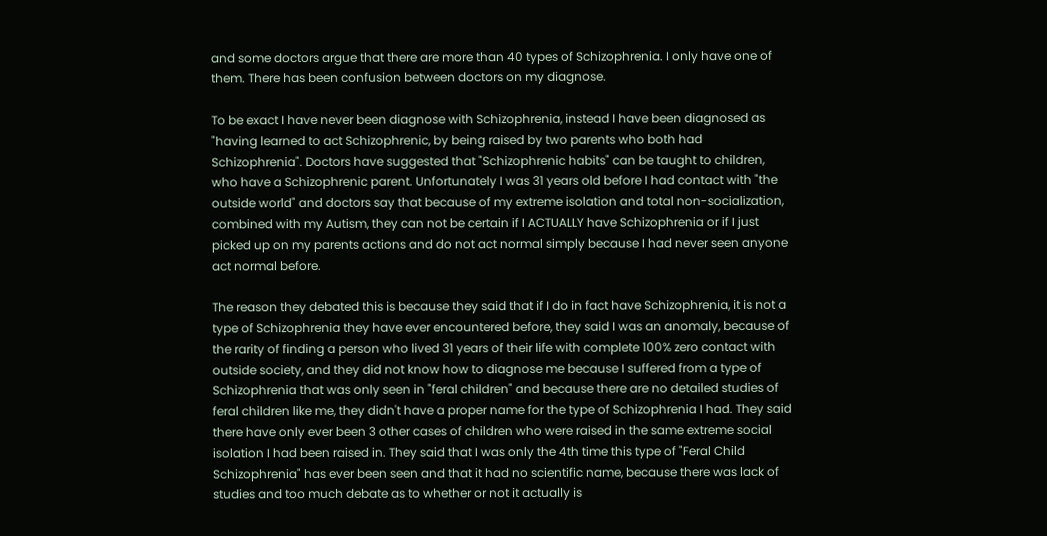and some doctors argue that there are more than 40 types of Schizophrenia. I only have one of them. There has been confusion between doctors on my diagnose.

To be exact I have never been diagnose with Schizophrenia, instead I have been diagnosed as "having learned to act Schizophrenic, by being raised by two parents who both had Schizophrenia". Doctors have suggested that "Schizophrenic habits" can be taught to children, who have a Schizophrenic parent. Unfortunately I was 31 years old before I had contact with "the outside world" and doctors say that because of my extreme isolation and total non-socialization, combined with my Autism, they can not be certain if I ACTUALLY have Schizophrenia or if I just picked up on my parents actions and do not act normal simply because I had never seen anyone act normal before.

The reason they debated this is because they said that if I do in fact have Schizophrenia, it is not a type of Schizophrenia they have ever encountered before, they said I was an anomaly, because of the rarity of finding a person who lived 31 years of their life with complete 100% zero contact with outside society, and they did not know how to diagnose me because I suffered from a type of Schizophrenia that was only seen in "feral children" and because there are no detailed studies of feral children like me, they didn't have a proper name for the type of Schizophrenia I had. They said there have only ever been 3 other cases of children who were raised in the same extreme social isolation I had been raised in. They said that I was only the 4th time this type of "Feral Child Schizophrenia" has ever been seen and that it had no scientific name, because there was lack of studies and too much debate as to whether or not it actually is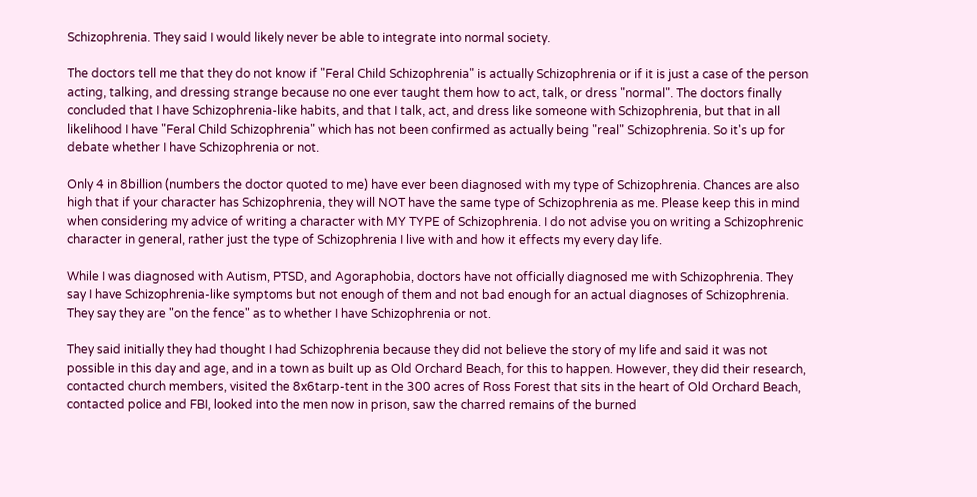Schizophrenia. They said I would likely never be able to integrate into normal society.

The doctors tell me that they do not know if "Feral Child Schizophrenia" is actually Schizophrenia or if it is just a case of the person acting, talking, and dressing strange because no one ever taught them how to act, talk, or dress "normal". The doctors finally concluded that I have Schizophrenia-like habits, and that I talk, act, and dress like someone with Schizophrenia, but that in all likelihood I have "Feral Child Schizophrenia" which has not been confirmed as actually being "real" Schizophrenia. So it's up for debate whether I have Schizophrenia or not.

Only 4 in 8billion (numbers the doctor quoted to me) have ever been diagnosed with my type of Schizophrenia. Chances are also high that if your character has Schizophrenia, they will NOT have the same type of Schizophrenia as me. Please keep this in mind when considering my advice of writing a character with MY TYPE of Schizophrenia. I do not advise you on writing a Schizophrenic character in general, rather just the type of Schizophrenia I live with and how it effects my every day life.

While I was diagnosed with Autism, PTSD, and Agoraphobia, doctors have not officially diagnosed me with Schizophrenia. They say I have Schizophrenia-like symptoms but not enough of them and not bad enough for an actual diagnoses of Schizophrenia. They say they are "on the fence" as to whether I have Schizophrenia or not.

They said initially they had thought I had Schizophrenia because they did not believe the story of my life and said it was not possible in this day and age, and in a town as built up as Old Orchard Beach, for this to happen. However, they did their research, contacted church members, visited the 8x6tarp-tent in the 300 acres of Ross Forest that sits in the heart of Old Orchard Beach, contacted police and FBI, looked into the men now in prison, saw the charred remains of the burned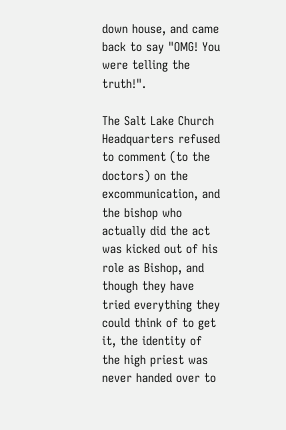down house, and came back to say "OMG! You were telling the truth!".

The Salt Lake Church Headquarters refused to comment (to the doctors) on the excommunication, and the bishop who actually did the act was kicked out of his role as Bishop, and though they have tried everything they could think of to get it, the identity of the high priest was never handed over to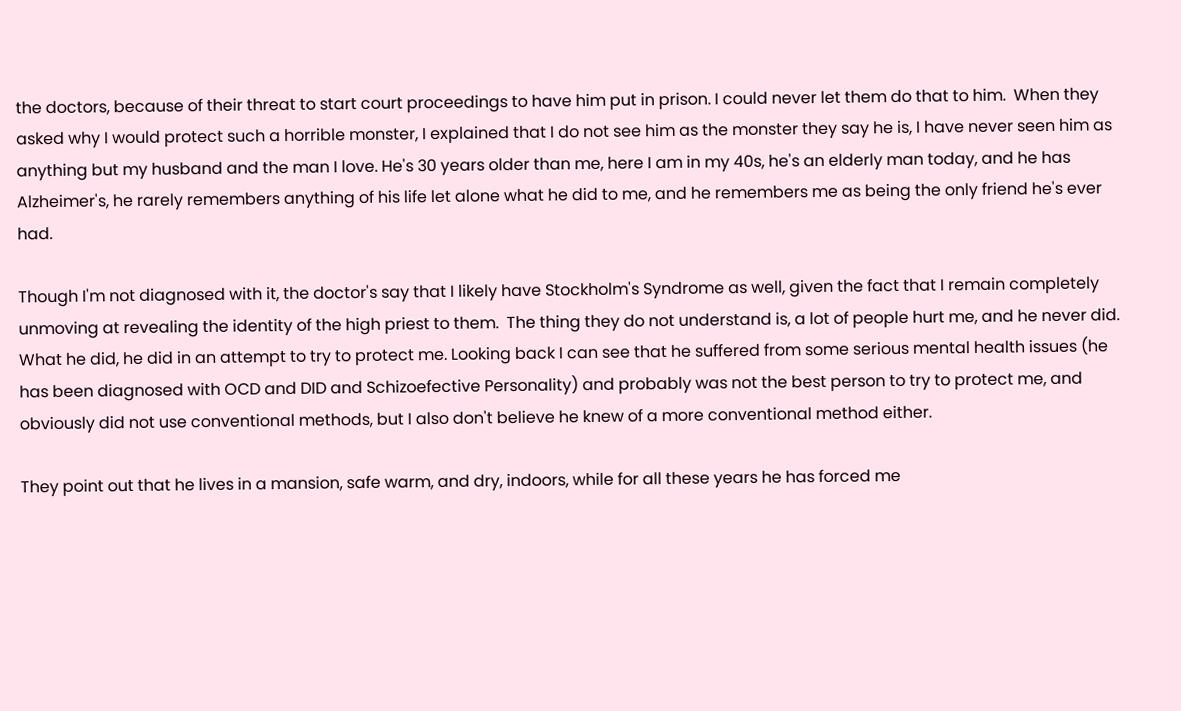the doctors, because of their threat to start court proceedings to have him put in prison. I could never let them do that to him.  When they asked why I would protect such a horrible monster, I explained that I do not see him as the monster they say he is, I have never seen him as anything but my husband and the man I love. He's 30 years older than me, here I am in my 40s, he's an elderly man today, and he has Alzheimer's, he rarely remembers anything of his life let alone what he did to me, and he remembers me as being the only friend he's ever had.

Though I'm not diagnosed with it, the doctor's say that I likely have Stockholm's Syndrome as well, given the fact that I remain completely unmoving at revealing the identity of the high priest to them.  The thing they do not understand is, a lot of people hurt me, and he never did. What he did, he did in an attempt to try to protect me. Looking back I can see that he suffered from some serious mental health issues (he has been diagnosed with OCD and DID and Schizoefective Personality) and probably was not the best person to try to protect me, and obviously did not use conventional methods, but I also don't believe he knew of a more conventional method either.

They point out that he lives in a mansion, safe warm, and dry, indoors, while for all these years he has forced me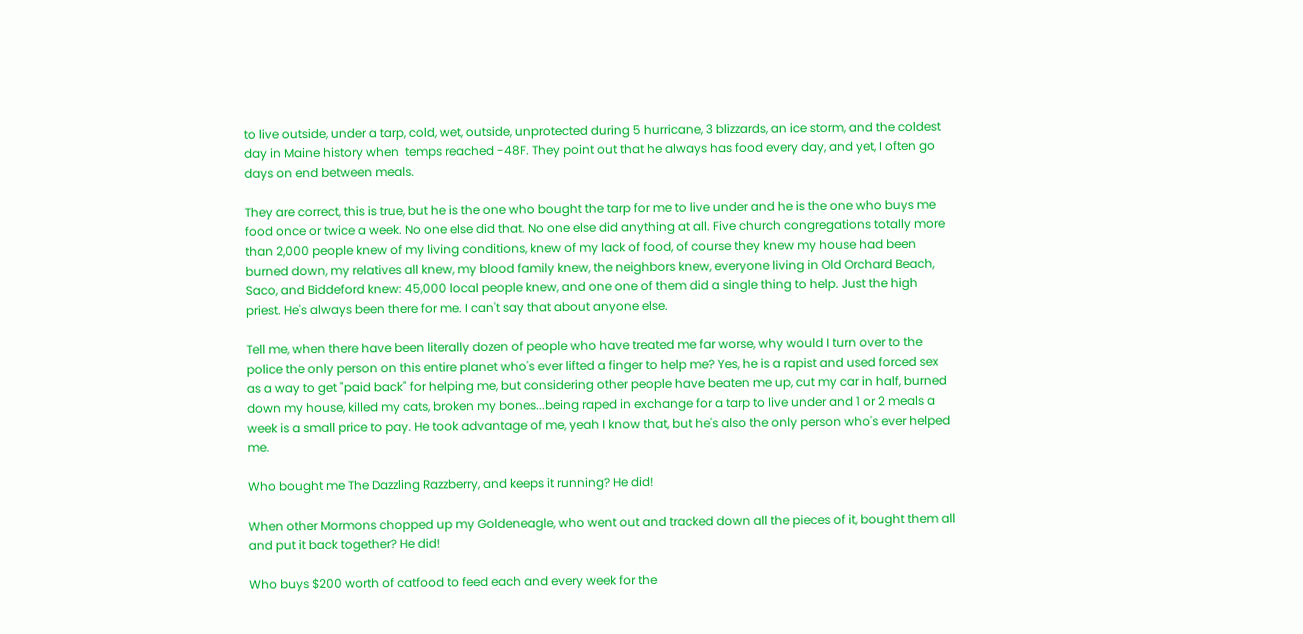to live outside, under a tarp, cold, wet, outside, unprotected during 5 hurricane, 3 blizzards, an ice storm, and the coldest day in Maine history when  temps reached -48F. They point out that he always has food every day, and yet, I often go days on end between meals.

They are correct, this is true, but he is the one who bought the tarp for me to live under and he is the one who buys me food once or twice a week. No one else did that. No one else did anything at all. Five church congregations totally more than 2,000 people knew of my living conditions, knew of my lack of food, of course they knew my house had been burned down, my relatives all knew, my blood family knew, the neighbors knew, everyone living in Old Orchard Beach, Saco, and Biddeford knew: 45,000 local people knew, and one one of them did a single thing to help. Just the high priest. He's always been there for me. I can't say that about anyone else.

Tell me, when there have been literally dozen of people who have treated me far worse, why would I turn over to the police the only person on this entire planet who's ever lifted a finger to help me? Yes, he is a rapist and used forced sex as a way to get "paid back" for helping me, but considering other people have beaten me up, cut my car in half, burned down my house, killed my cats, broken my bones...being raped in exchange for a tarp to live under and 1 or 2 meals a week is a small price to pay. He took advantage of me, yeah I know that, but he's also the only person who's ever helped me.

Who bought me The Dazzling Razzberry, and keeps it running? He did!

When other Mormons chopped up my Goldeneagle, who went out and tracked down all the pieces of it, bought them all and put it back together? He did!

Who buys $200 worth of catfood to feed each and every week for the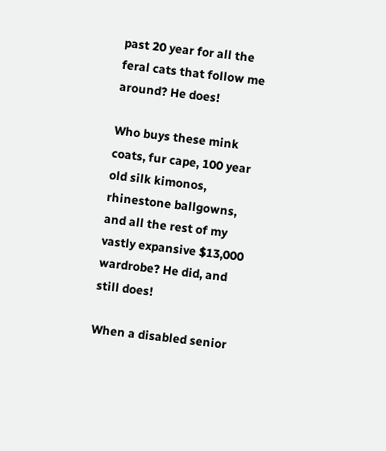past 20 year for all the feral cats that follow me around? He does!

Who buys these mink coats, fur cape, 100 year old silk kimonos, rhinestone ballgowns, and all the rest of my vastly expansive $13,000 wardrobe? He did, and still does!

When a disabled senior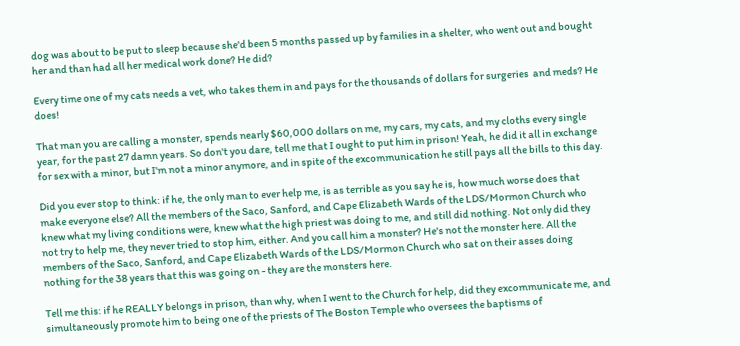dog was about to be put to sleep because she'd been 5 months passed up by families in a shelter, who went out and bought her and than had all her medical work done? He did?

Every time one of my cats needs a vet, who takes them in and pays for the thousands of dollars for surgeries  and meds? He does!

That man you are calling a monster, spends nearly $60,000 dollars on me, my cars, my cats, and my cloths every single year, for the past 27 damn years. So don't you dare, tell me that I ought to put him in prison! Yeah, he did it all in exchange for sex with a minor, but I'm not a minor anymore, and in spite of the excommunication he still pays all the bills to this day.

Did you ever stop to think: if he, the only man to ever help me, is as terrible as you say he is, how much worse does that make everyone else? All the members of the Saco, Sanford, and Cape Elizabeth Wards of the LDS/Mormon Church who knew what my living conditions were, knew what the high priest was doing to me, and still did nothing. Not only did they not try to help me, they never tried to stop him, either. And you call him a monster? He's not the monster here. All the members of the Saco, Sanford, and Cape Elizabeth Wards of the LDS/Mormon Church who sat on their asses doing nothing for the 38 years that this was going on - they are the monsters here.

Tell me this: if he REALLY belongs in prison, than why, when I went to the Church for help, did they excommunicate me, and simultaneously promote him to being one of the priests of The Boston Temple who oversees the baptisms of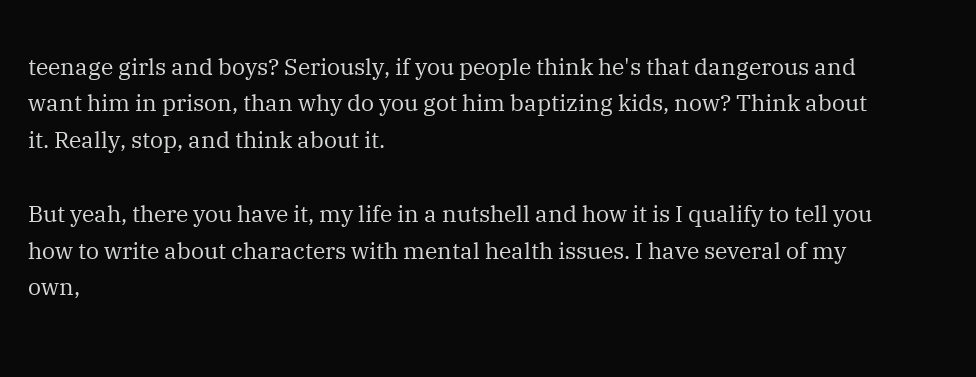teenage girls and boys? Seriously, if you people think he's that dangerous and want him in prison, than why do you got him baptizing kids, now? Think about it. Really, stop, and think about it.

But yeah, there you have it, my life in a nutshell and how it is I qualify to tell you how to write about characters with mental health issues. I have several of my own,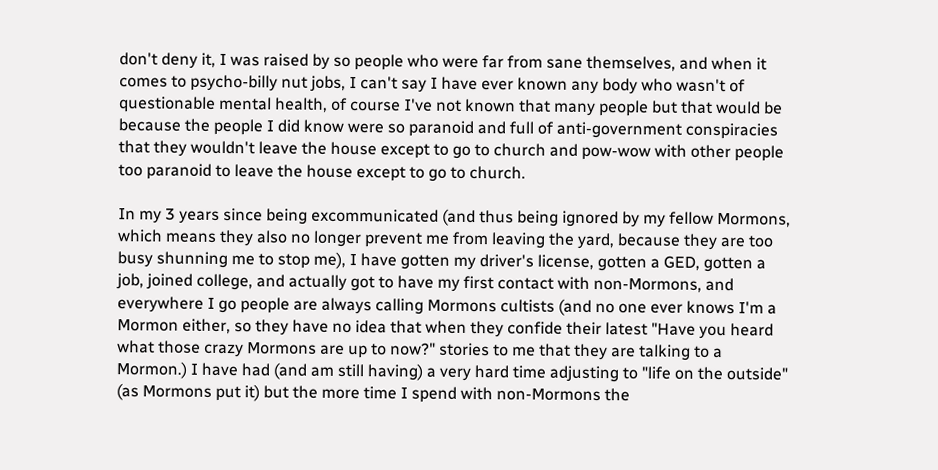don't deny it, I was raised by so people who were far from sane themselves, and when it comes to psycho-billy nut jobs, I can't say I have ever known any body who wasn't of questionable mental health, of course I've not known that many people but that would be because the people I did know were so paranoid and full of anti-government conspiracies that they wouldn't leave the house except to go to church and pow-wow with other people too paranoid to leave the house except to go to church.

In my 3 years since being excommunicated (and thus being ignored by my fellow Mormons, which means they also no longer prevent me from leaving the yard, because they are too busy shunning me to stop me), I have gotten my driver's license, gotten a GED, gotten a job, joined college, and actually got to have my first contact with non-Mormons, and everywhere I go people are always calling Mormons cultists (and no one ever knows I'm a Mormon either, so they have no idea that when they confide their latest "Have you heard what those crazy Mormons are up to now?" stories to me that they are talking to a Mormon.) I have had (and am still having) a very hard time adjusting to "life on the outside" (as Mormons put it) but the more time I spend with non-Mormons the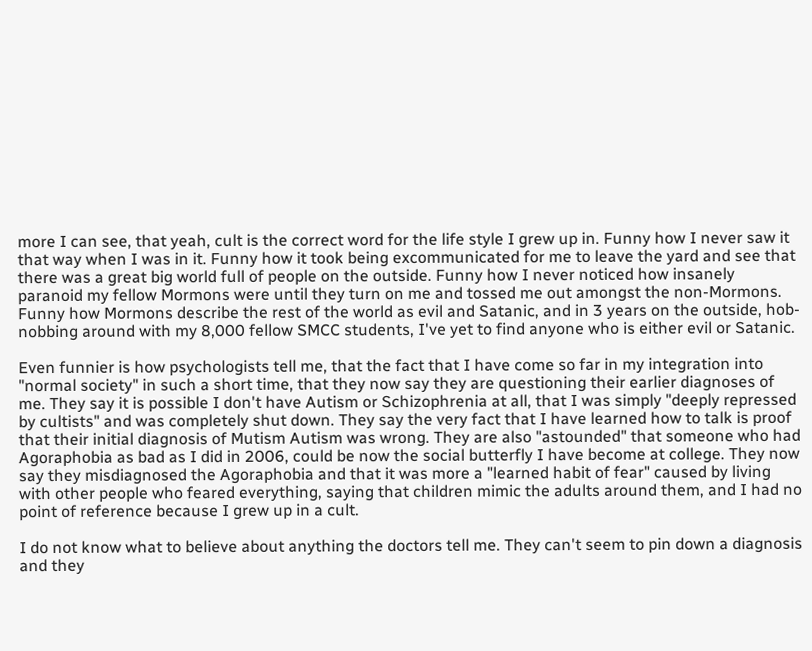more I can see, that yeah, cult is the correct word for the life style I grew up in. Funny how I never saw it that way when I was in it. Funny how it took being excommunicated for me to leave the yard and see that there was a great big world full of people on the outside. Funny how I never noticed how insanely paranoid my fellow Mormons were until they turn on me and tossed me out amongst the non-Mormons. Funny how Mormons describe the rest of the world as evil and Satanic, and in 3 years on the outside, hob-nobbing around with my 8,000 fellow SMCC students, I've yet to find anyone who is either evil or Satanic.

Even funnier is how psychologists tell me, that the fact that I have come so far in my integration into "normal society" in such a short time, that they now say they are questioning their earlier diagnoses of me. They say it is possible I don't have Autism or Schizophrenia at all, that I was simply "deeply repressed by cultists" and was completely shut down. They say the very fact that I have learned how to talk is proof that their initial diagnosis of Mutism Autism was wrong. They are also "astounded" that someone who had Agoraphobia as bad as I did in 2006, could be now the social butterfly I have become at college. They now say they misdiagnosed the Agoraphobia and that it was more a "learned habit of fear" caused by living with other people who feared everything, saying that children mimic the adults around them, and I had no point of reference because I grew up in a cult.

I do not know what to believe about anything the doctors tell me. They can't seem to pin down a diagnosis and they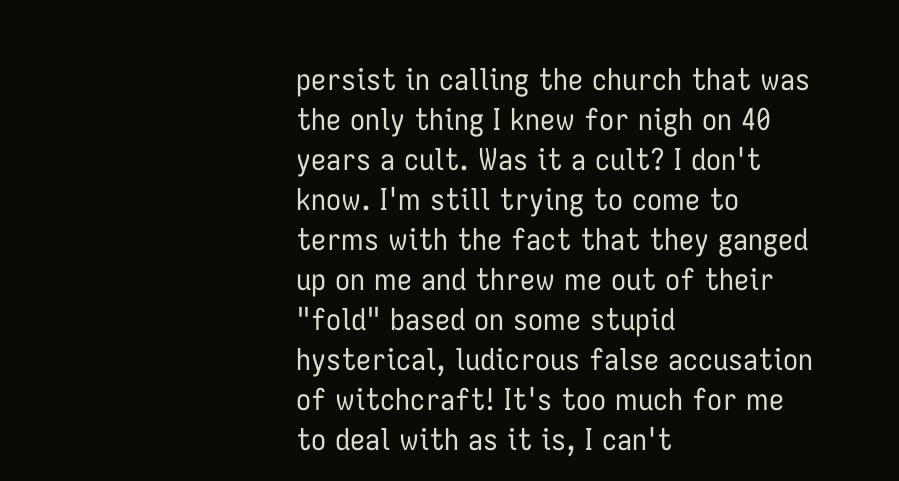persist in calling the church that was the only thing I knew for nigh on 40 years a cult. Was it a cult? I don't know. I'm still trying to come to terms with the fact that they ganged up on me and threw me out of their "fold" based on some stupid hysterical, ludicrous false accusation of witchcraft! It's too much for me to deal with as it is, I can't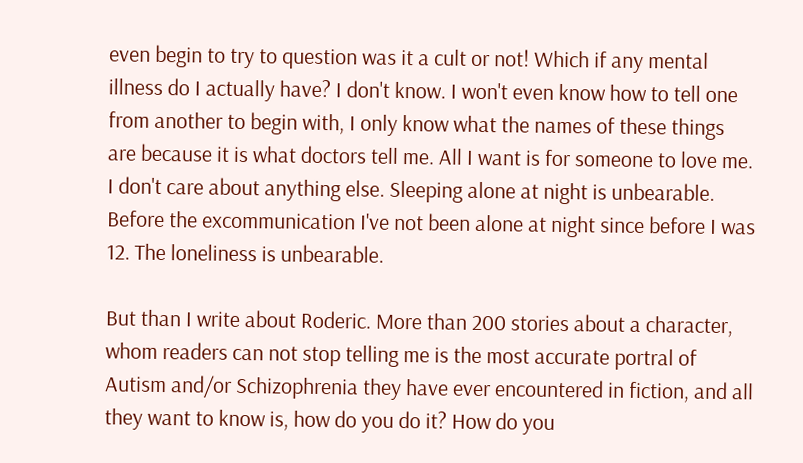even begin to try to question was it a cult or not! Which if any mental illness do I actually have? I don't know. I won't even know how to tell one from another to begin with, I only know what the names of these things are because it is what doctors tell me. All I want is for someone to love me. I don't care about anything else. Sleeping alone at night is unbearable. Before the excommunication I've not been alone at night since before I was 12. The loneliness is unbearable.

But than I write about Roderic. More than 200 stories about a character, whom readers can not stop telling me is the most accurate portral of Autism and/or Schizophrenia they have ever encountered in fiction, and all they want to know is, how do you do it? How do you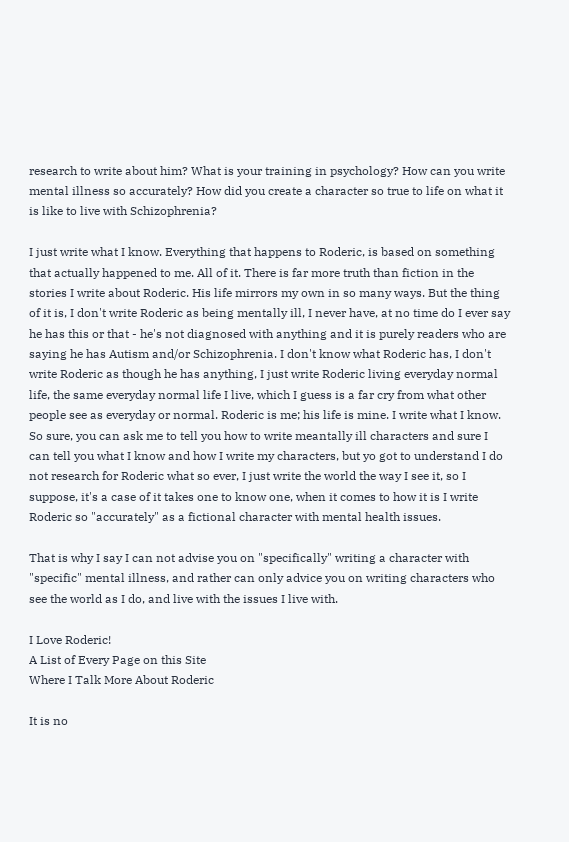research to write about him? What is your training in psychology? How can you write mental illness so accurately? How did you create a character so true to life on what it is like to live with Schizophrenia?

I just write what I know. Everything that happens to Roderic, is based on something that actually happened to me. All of it. There is far more truth than fiction in the stories I write about Roderic. His life mirrors my own in so many ways. But the thing of it is, I don't write Roderic as being mentally ill, I never have, at no time do I ever say he has this or that - he's not diagnosed with anything and it is purely readers who are saying he has Autism and/or Schizophrenia. I don't know what Roderic has, I don't write Roderic as though he has anything, I just write Roderic living everyday normal life, the same everyday normal life I live, which I guess is a far cry from what other people see as everyday or normal. Roderic is me; his life is mine. I write what I know. So sure, you can ask me to tell you how to write meantally ill characters and sure I can tell you what I know and how I write my characters, but yo got to understand I do not research for Roderic what so ever, I just write the world the way I see it, so I suppose, it's a case of it takes one to know one, when it comes to how it is I write Roderic so "accurately" as a fictional character with mental health issues.

That is why I say I can not advise you on "specifically" writing a character with "specific" mental illness, and rather can only advice you on writing characters who see the world as I do, and live with the issues I live with.

I Love Roderic!
A List of Every Page on this Site
Where I Talk More About Roderic

It is no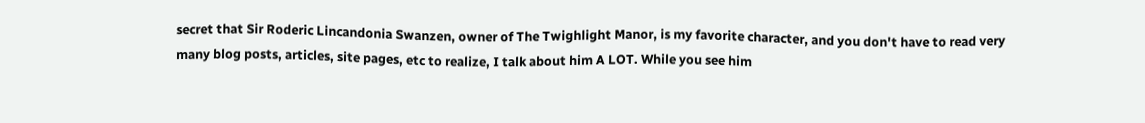secret that Sir Roderic Lincandonia Swanzen, owner of The Twighlight Manor, is my favorite character, and you don't have to read very many blog posts, articles, site pages, etc to realize, I talk about him A LOT. While you see him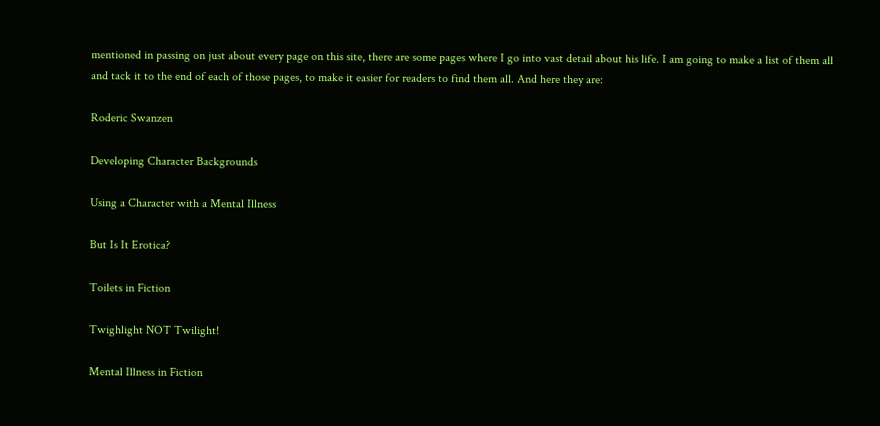mentioned in passing on just about every page on this site, there are some pages where I go into vast detail about his life. I am going to make a list of them all and tack it to the end of each of those pages, to make it easier for readers to find them all. And here they are:

Roderic Swanzen

Developing Character Backgrounds

Using a Character with a Mental Illness

But Is It Erotica?

Toilets in Fiction

Twighlight NOT Twilight!

Mental Illness in Fiction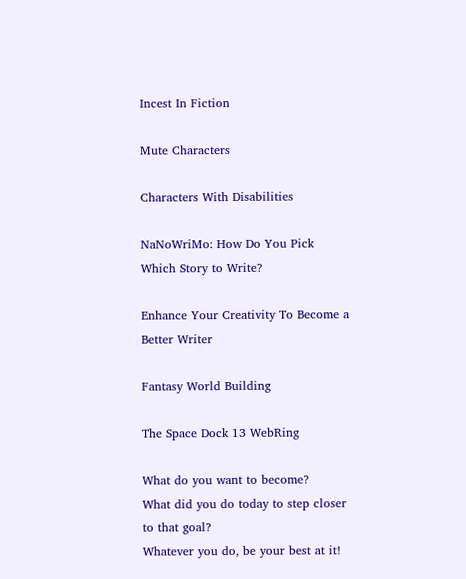Incest In Fiction

Mute Characters

Characters With Disabilities

NaNoWriMo: How Do You Pick Which Story to Write?

Enhance Your Creativity To Become a Better Writer

Fantasy World Building

The Space Dock 13 WebRing

What do you want to become?
What did you do today to step closer to that goal?
Whatever you do, be your best at it!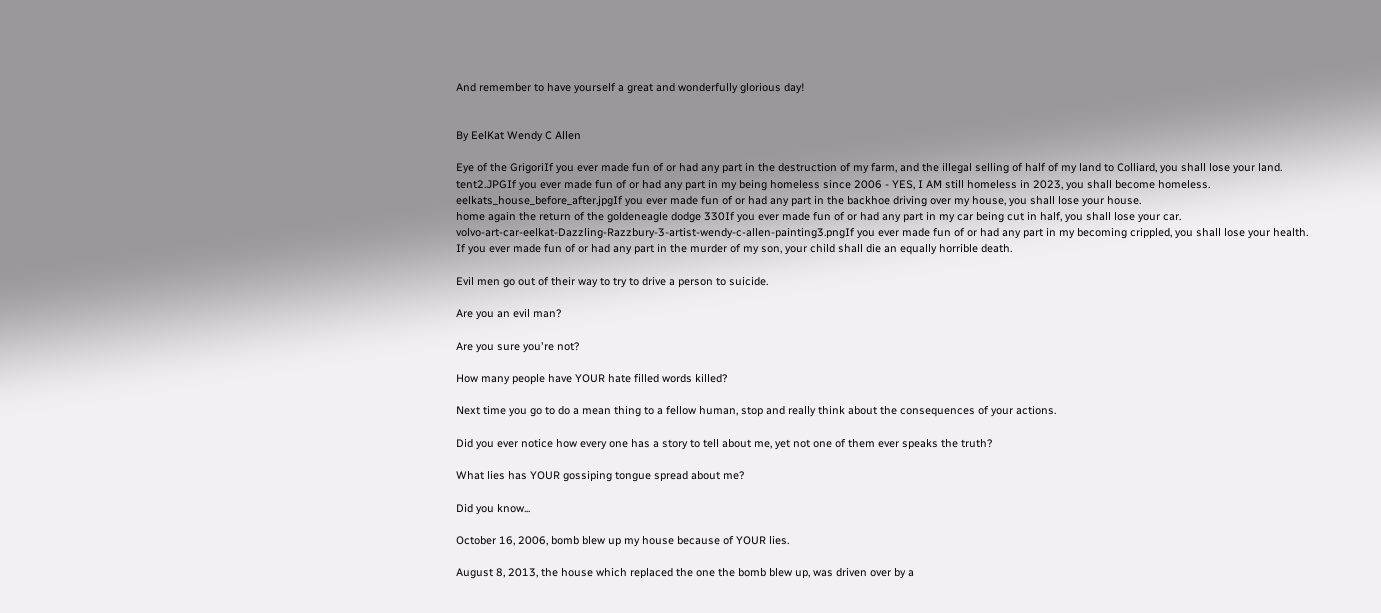And remember to have yourself a great and wonderfully glorious day!


By EelKat Wendy C Allen

Eye of the GrigoriIf you ever made fun of or had any part in the destruction of my farm, and the illegal selling of half of my land to Colliard, you shall lose your land.
tent2.JPGIf you ever made fun of or had any part in my being homeless since 2006 - YES, I AM still homeless in 2023, you shall become homeless.
eelkats_house_before_after.jpgIf you ever made fun of or had any part in the backhoe driving over my house, you shall lose your house.
home again the return of the goldeneagle dodge 330If you ever made fun of or had any part in my car being cut in half, you shall lose your car.
volvo-art-car-eelkat-Dazzling-Razzbury-3-artist-wendy-c-allen-painting3.pngIf you ever made fun of or had any part in my becoming crippled, you shall lose your health.
If you ever made fun of or had any part in the murder of my son, your child shall die an equally horrible death.

Evil men go out of their way to try to drive a person to suicide.

Are you an evil man?

Are you sure you're not?

How many people have YOUR hate filled words killed?

Next time you go to do a mean thing to a fellow human, stop and really think about the consequences of your actions.

Did you ever notice how every one has a story to tell about me, yet not one of them ever speaks the truth?

What lies has YOUR gossiping tongue spread about me?

Did you know...

October 16, 2006, bomb blew up my house because of YOUR lies.

August 8, 2013, the house which replaced the one the bomb blew up, was driven over by a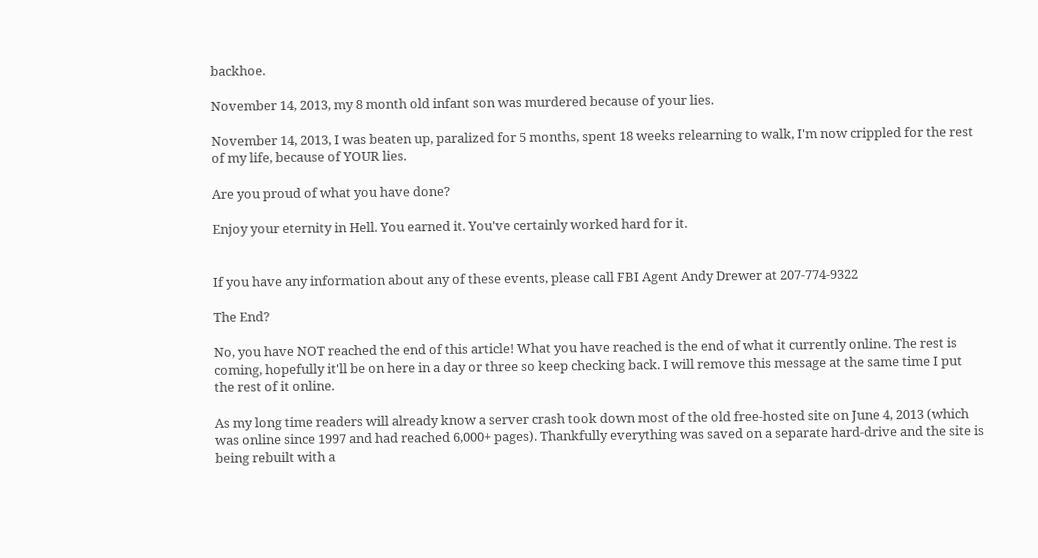backhoe.

November 14, 2013, my 8 month old infant son was murdered because of your lies.

November 14, 2013, I was beaten up, paralized for 5 months, spent 18 weeks relearning to walk, I'm now crippled for the rest of my life, because of YOUR lies.

Are you proud of what you have done?

Enjoy your eternity in Hell. You earned it. You've certainly worked hard for it.


If you have any information about any of these events, please call FBI Agent Andy Drewer at 207-774-9322

The End?

No, you have NOT reached the end of this article! What you have reached is the end of what it currently online. The rest is coming, hopefully it'll be on here in a day or three so keep checking back. I will remove this message at the same time I put the rest of it online.

As my long time readers will already know a server crash took down most of the old free-hosted site on June 4, 2013 (which was online since 1997 and had reached 6,000+ pages). Thankfully everything was saved on a separate hard-drive and the site is being rebuilt with a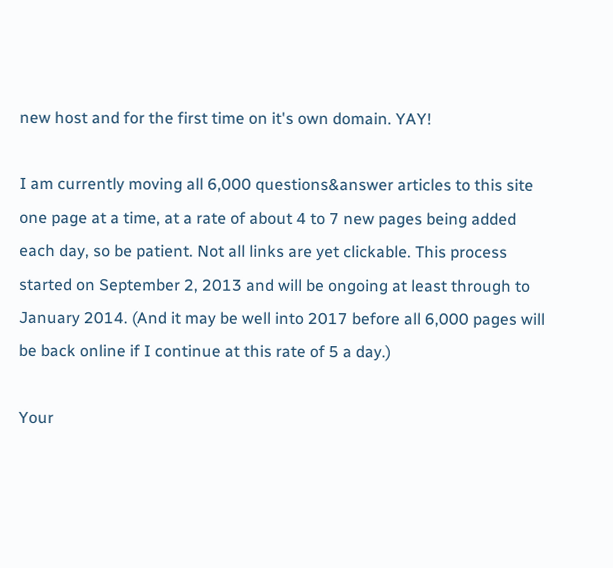new host and for the first time on it's own domain. YAY!

I am currently moving all 6,000 questions&answer articles to this site one page at a time, at a rate of about 4 to 7 new pages being added each day, so be patient. Not all links are yet clickable. This process started on September 2, 2013 and will be ongoing at least through to January 2014. (And it may be well into 2017 before all 6,000 pages will be back online if I continue at this rate of 5 a day.)

Your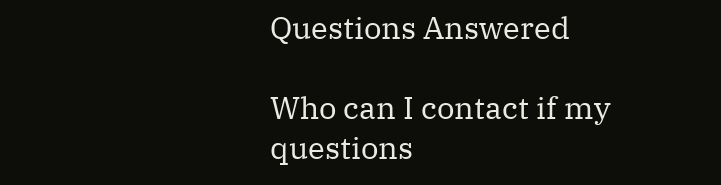Questions Answered

Who can I contact if my questions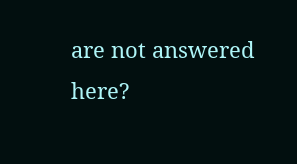are not answered here?